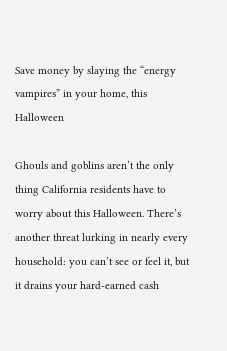Save money by slaying the “energy vampires” in your home, this Halloween

Ghouls and goblins aren’t the only thing California residents have to worry about this Halloween. There’s another threat lurking in nearly every household: you can’t see or feel it, but it drains your hard-earned cash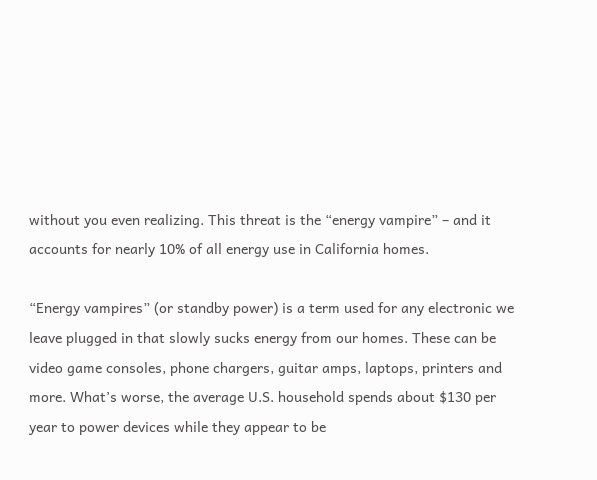without you even realizing. This threat is the “energy vampire” – and it accounts for nearly 10% of all energy use in California homes.

“Energy vampires” (or standby power) is a term used for any electronic we leave plugged in that slowly sucks energy from our homes. These can be video game consoles, phone chargers, guitar amps, laptops, printers and more. What’s worse, the average U.S. household spends about $130 per year to power devices while they appear to be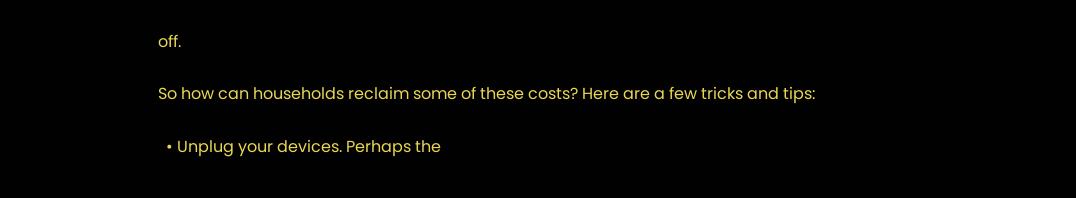off.

So how can households reclaim some of these costs? Here are a few tricks and tips:

  • Unplug your devices. Perhaps the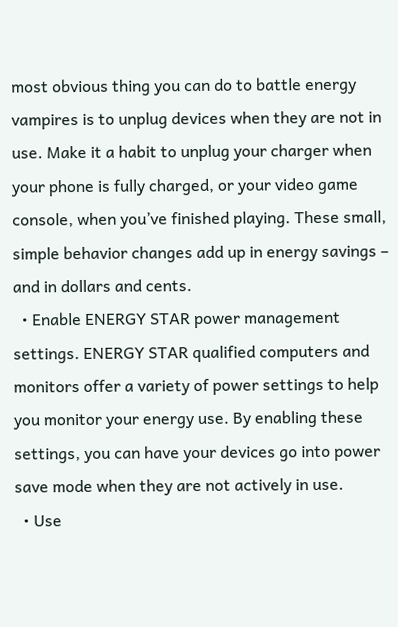most obvious thing you can do to battle energy vampires is to unplug devices when they are not in use. Make it a habit to unplug your charger when your phone is fully charged, or your video game console, when you’ve finished playing. These small, simple behavior changes add up in energy savings – and in dollars and cents.
  • Enable ENERGY STAR power management settings. ENERGY STAR qualified computers and monitors offer a variety of power settings to help you monitor your energy use. By enabling these settings, you can have your devices go into power save mode when they are not actively in use.
  • Use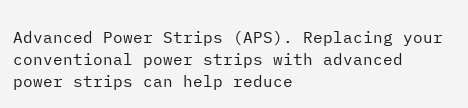Advanced Power Strips (APS). Replacing your conventional power strips with advanced power strips can help reduce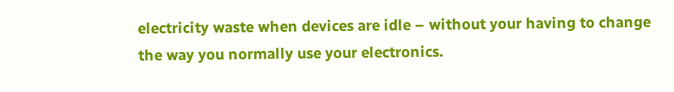electricity waste when devices are idle – without your having to change the way you normally use your electronics.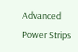Advanced Power Strips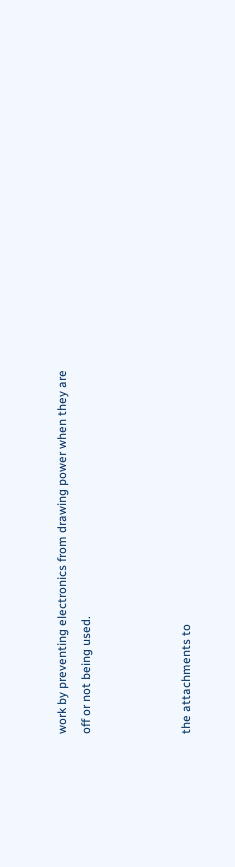work by preventing electronics from drawing power when they are off or not being used.



the attachments to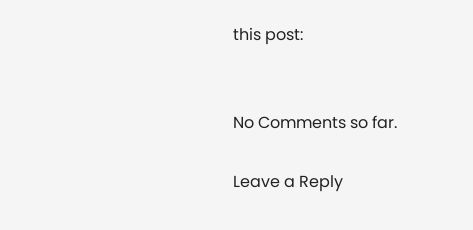this post:


No Comments so far.

Leave a Reply